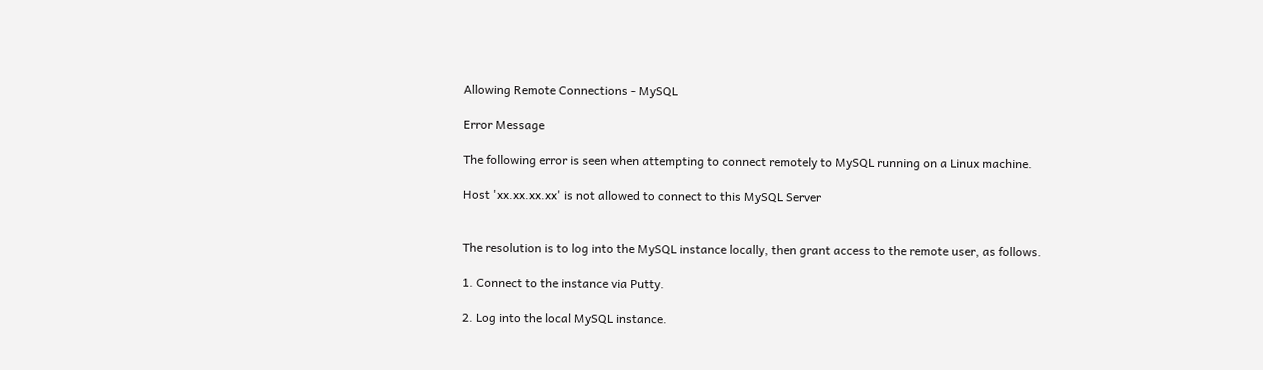Allowing Remote Connections - MySQL

Error Message

The following error is seen when attempting to connect remotely to MySQL running on a Linux machine.

Host 'xx.xx.xx.xx' is not allowed to connect to this MySQL Server


The resolution is to log into the MySQL instance locally, then grant access to the remote user, as follows.

1. Connect to the instance via Putty.

2. Log into the local MySQL instance.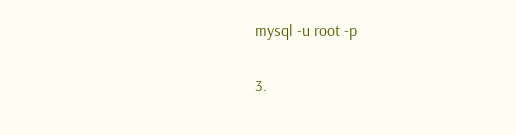mysql -u root -p

3.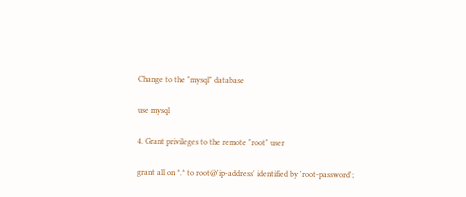Change to the "mysql" database

use mysql

4. Grant privileges to the remote "root" user

grant all on *.* to root@'ip-address' identified by 'root-password';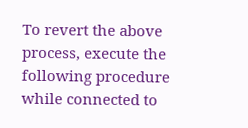To revert the above process, execute the following procedure while connected to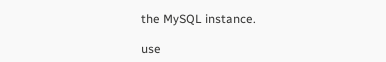the MySQL instance.

use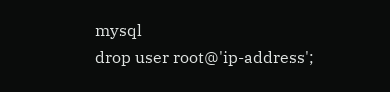mysql
drop user root@'ip-address';